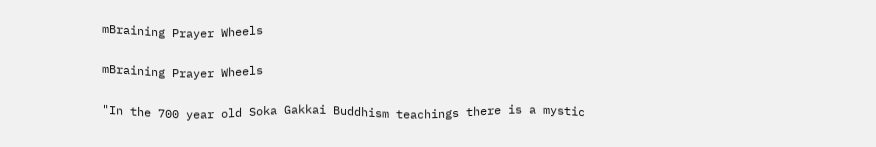mBraining Prayer Wheels

mBraining Prayer Wheels

"In the 700 year old Soka Gakkai Buddhism teachings there is a mystic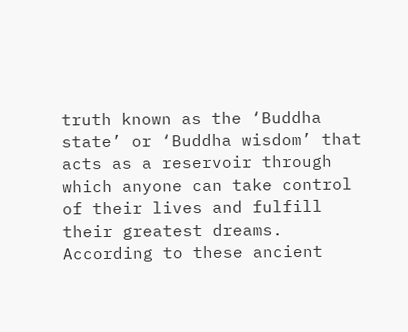truth known as the ‘Buddha state’ or ‘Buddha wisdom’ that acts as a reservoir through which anyone can take control of their lives and fulfill their greatest dreams. According to these ancient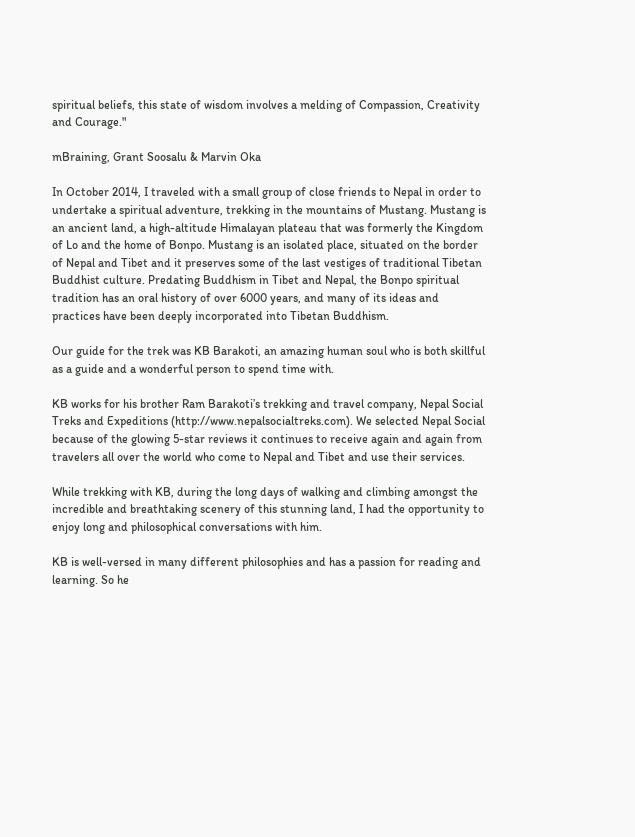spiritual beliefs, this state of wisdom involves a melding of Compassion, Creativity and Courage."

mBraining, Grant Soosalu & Marvin Oka

In October 2014, I traveled with a small group of close friends to Nepal in order to undertake a spiritual adventure, trekking in the mountains of Mustang. Mustang is an ancient land, a high-altitude Himalayan plateau that was formerly the Kingdom of Lo and the home of Bonpo. Mustang is an isolated place, situated on the border of Nepal and Tibet and it preserves some of the last vestiges of traditional Tibetan Buddhist culture. Predating Buddhism in Tibet and Nepal, the Bonpo spiritual tradition has an oral history of over 6000 years, and many of its ideas and practices have been deeply incorporated into Tibetan Buddhism.

Our guide for the trek was KB Barakoti, an amazing human soul who is both skillful as a guide and a wonderful person to spend time with.

KB works for his brother Ram Barakoti’s trekking and travel company, Nepal Social Treks and Expeditions (http://www.nepalsocialtreks.com). We selected Nepal Social because of the glowing 5-star reviews it continues to receive again and again from travelers all over the world who come to Nepal and Tibet and use their services.

While trekking with KB, during the long days of walking and climbing amongst the incredible and breathtaking scenery of this stunning land, I had the opportunity to enjoy long and philosophical conversations with him.

KB is well-versed in many different philosophies and has a passion for reading and learning. So he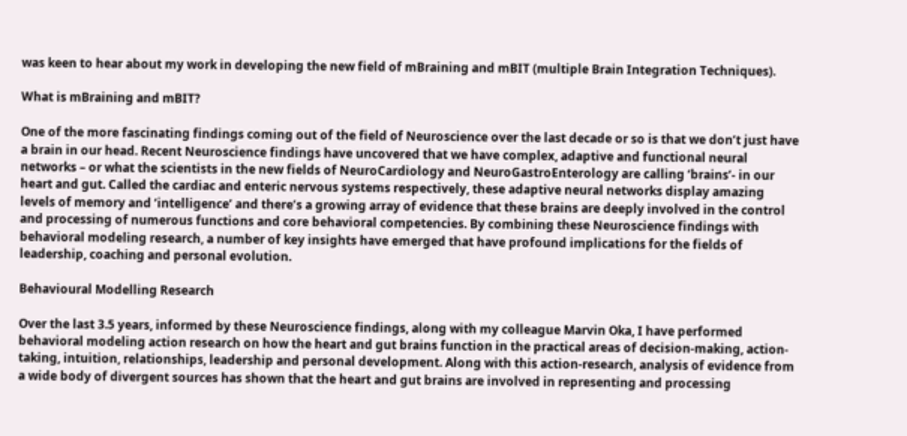was keen to hear about my work in developing the new field of mBraining and mBIT (multiple Brain Integration Techniques).

What is mBraining and mBIT?

One of the more fascinating findings coming out of the field of Neuroscience over the last decade or so is that we don’t just have a brain in our head. Recent Neuroscience findings have uncovered that we have complex, adaptive and functional neural networks – or what the scientists in the new fields of NeuroCardiology and NeuroGastroEnterology are calling ‘brains’- in our heart and gut. Called the cardiac and enteric nervous systems respectively, these adaptive neural networks display amazing levels of memory and ‘intelligence’ and there’s a growing array of evidence that these brains are deeply involved in the control and processing of numerous functions and core behavioral competencies. By combining these Neuroscience findings with behavioral modeling research, a number of key insights have emerged that have profound implications for the fields of leadership, coaching and personal evolution.

Behavioural Modelling Research

Over the last 3.5 years, informed by these Neuroscience findings, along with my colleague Marvin Oka, I have performed behavioral modeling action research on how the heart and gut brains function in the practical areas of decision-making, action-taking, intuition, relationships, leadership and personal development. Along with this action-research, analysis of evidence from a wide body of divergent sources has shown that the heart and gut brains are involved in representing and processing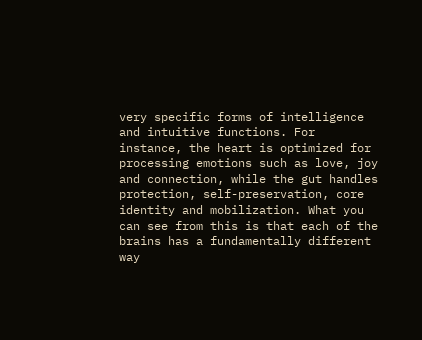very specific forms of intelligence and intuitive functions. For instance, the heart is optimized for processing emotions such as love, joy and connection, while the gut handles protection, self-preservation, core identity and mobilization. What you can see from this is that each of the brains has a fundamentally different way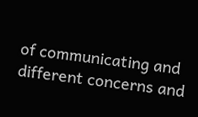of communicating and different concerns and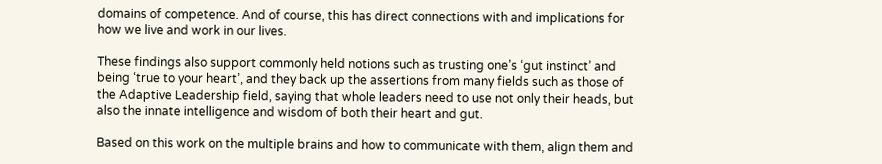domains of competence. And of course, this has direct connections with and implications for how we live and work in our lives.

These findings also support commonly held notions such as trusting one’s ‘gut instinct’ and being ‘true to your heart’, and they back up the assertions from many fields such as those of the Adaptive Leadership field, saying that whole leaders need to use not only their heads, but also the innate intelligence and wisdom of both their heart and gut.

Based on this work on the multiple brains and how to communicate with them, align them and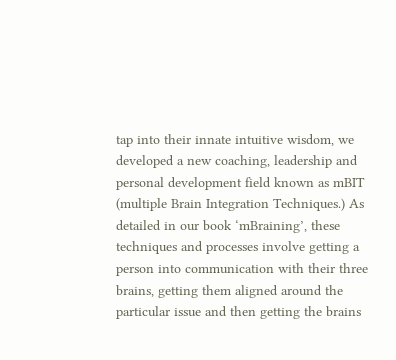tap into their innate intuitive wisdom, we developed a new coaching, leadership and personal development field known as mBIT (multiple Brain Integration Techniques.) As detailed in our book ‘mBraining’, these techniques and processes involve getting a person into communication with their three brains, getting them aligned around the particular issue and then getting the brains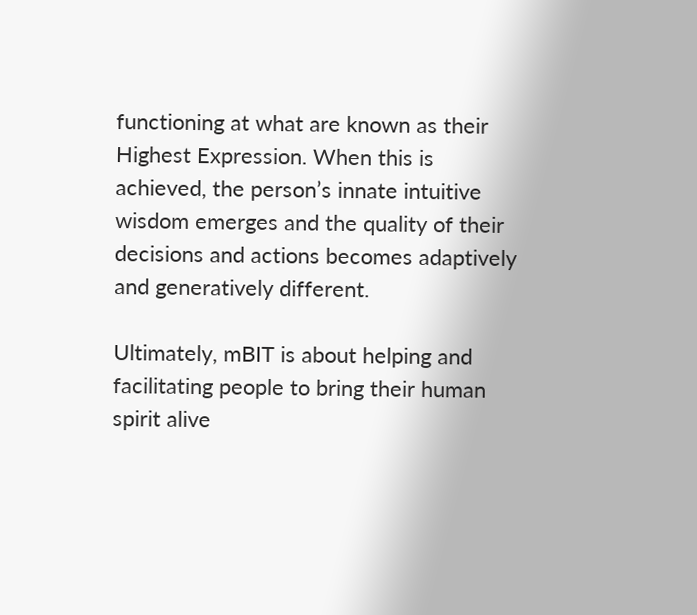functioning at what are known as their Highest Expression. When this is achieved, the person’s innate intuitive wisdom emerges and the quality of their decisions and actions becomes adaptively and generatively different.

Ultimately, mBIT is about helping and facilitating people to bring their human spirit alive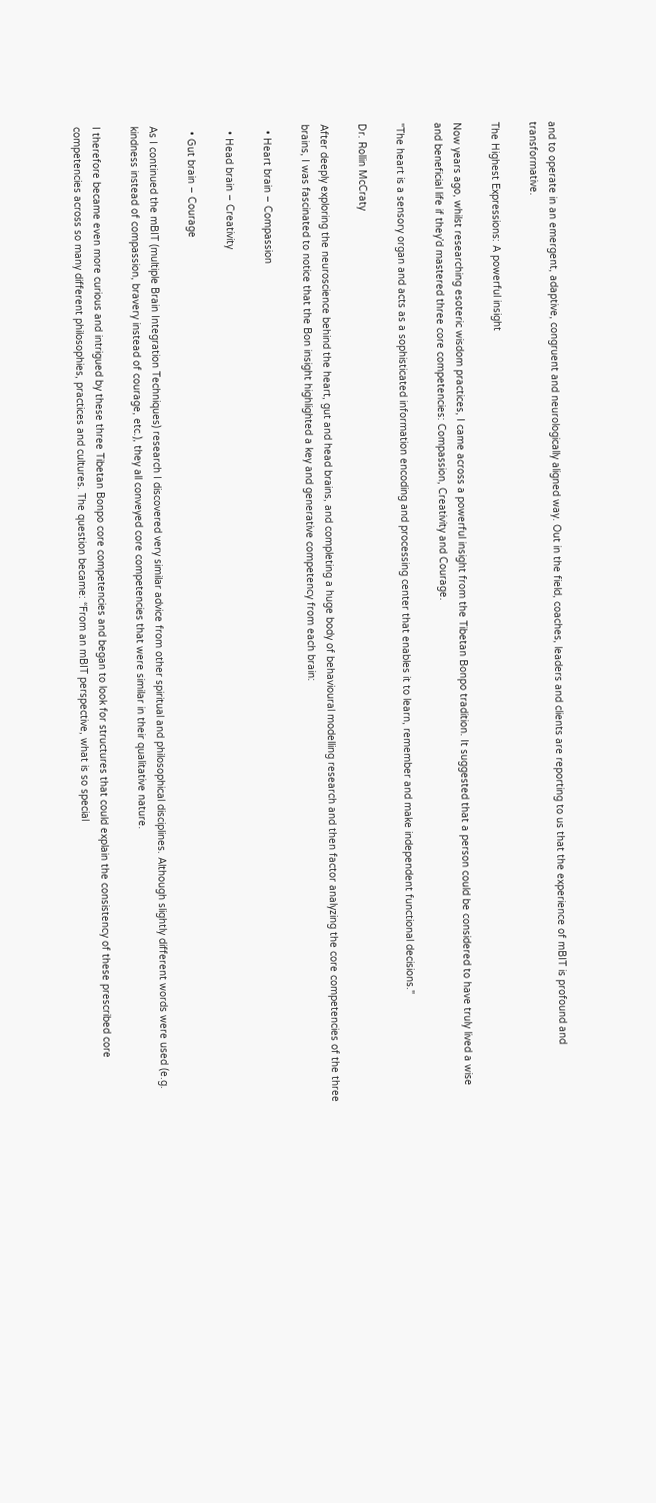and to operate in an emergent, adaptive, congruent and neurologically aligned way. Out in the field, coaches, leaders and clients are reporting to us that the experience of mBIT is profound and transformative.

The Highest Expressions: A powerful insight

Now years ago, whilst researching esoteric wisdom practices, I came across a powerful insight from the Tibetan Bonpo tradition. It suggested that a person could be considered to have truly lived a wise and beneficial life if they’d mastered three core competencies: Compassion, Creativity and Courage.

"The heart is a sensory organ and acts as a sophisticated information encoding and processing center that enables it to learn, remember and make independent functional decisions."

Dr. Rollin McCraty

After deeply exploring the neuroscience behind the heart, gut and head brains, and completing a huge body of behavioural modelling research and then factor analyzing the core competencies of the three brains, I was fascinated to notice that the Bon insight highlighted a key and generative competency from each brain:

  • Heart brain – Compassion

  • Head brain – Creativity

  • Gut brain – Courage

As I continued the mBIT (multiple Brain Integration Techniques) research I discovered very similar advice from other spiritual and philosophical disciplines. Although slightly different words were used (e.g. kindness instead of compassion, bravery instead of courage, etc.), they all conveyed core competencies that were similar in their qualitative nature.

I therefore became even more curious and intrigued by these three Tibetan Bonpo core competencies and began to look for structures that could explain the consistency of these prescribed core competencies across so many different philosophies, practices and cultures. The question became: “From an mBIT perspective, what is so special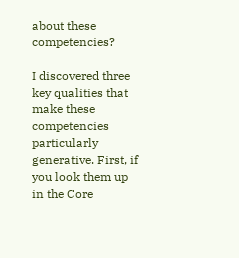about these competencies?

I discovered three key qualities that make these competencies particularly generative. First, if you look them up in the Core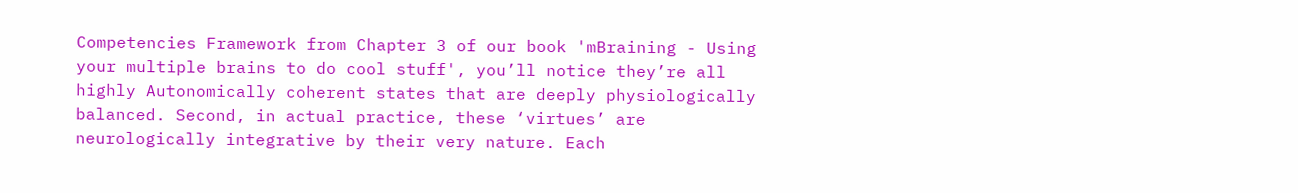Competencies Framework from Chapter 3 of our book 'mBraining - Using your multiple brains to do cool stuff', you’ll notice they’re all highly Autonomically coherent states that are deeply physiologically balanced. Second, in actual practice, these ‘virtues’ are neurologically integrative by their very nature. Each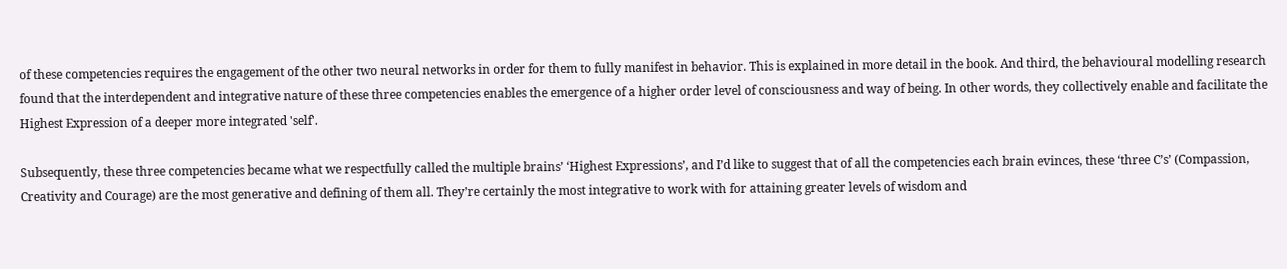of these competencies requires the engagement of the other two neural networks in order for them to fully manifest in behavior. This is explained in more detail in the book. And third, the behavioural modelling research found that the interdependent and integrative nature of these three competencies enables the emergence of a higher order level of consciousness and way of being. In other words, they collectively enable and facilitate the Highest Expression of a deeper more integrated 'self'.

Subsequently, these three competencies became what we respectfully called the multiple brains’ ‘Highest Expressions’, and I’d like to suggest that of all the competencies each brain evinces, these ‘three C’s’ (Compassion, Creativity and Courage) are the most generative and defining of them all. They’re certainly the most integrative to work with for attaining greater levels of wisdom and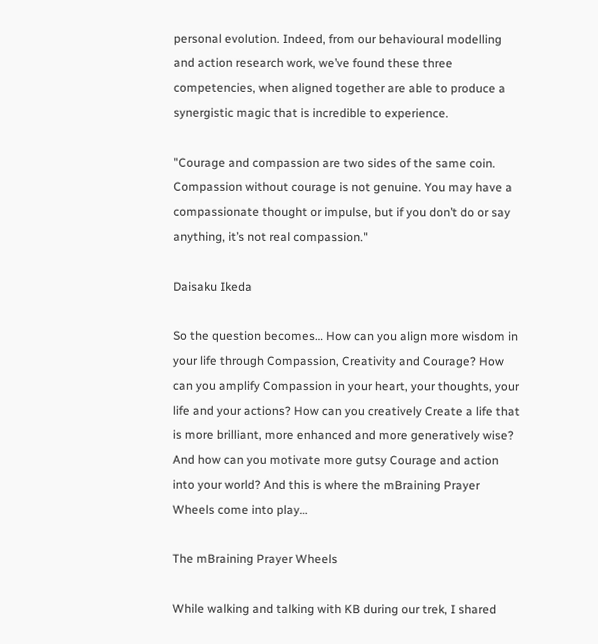personal evolution. Indeed, from our behavioural modelling and action research work, we’ve found these three competencies, when aligned together are able to produce a synergistic magic that is incredible to experience.

"Courage and compassion are two sides of the same coin. Compassion without courage is not genuine. You may have a compassionate thought or impulse, but if you don’t do or say anything, it’s not real compassion."

Daisaku Ikeda

So the question becomes… How can you align more wisdom in your life through Compassion, Creativity and Courage? How can you amplify Compassion in your heart, your thoughts, your life and your actions? How can you creatively Create a life that is more brilliant, more enhanced and more generatively wise? And how can you motivate more gutsy Courage and action into your world? And this is where the mBraining Prayer Wheels come into play…

The mBraining Prayer Wheels

While walking and talking with KB during our trek, I shared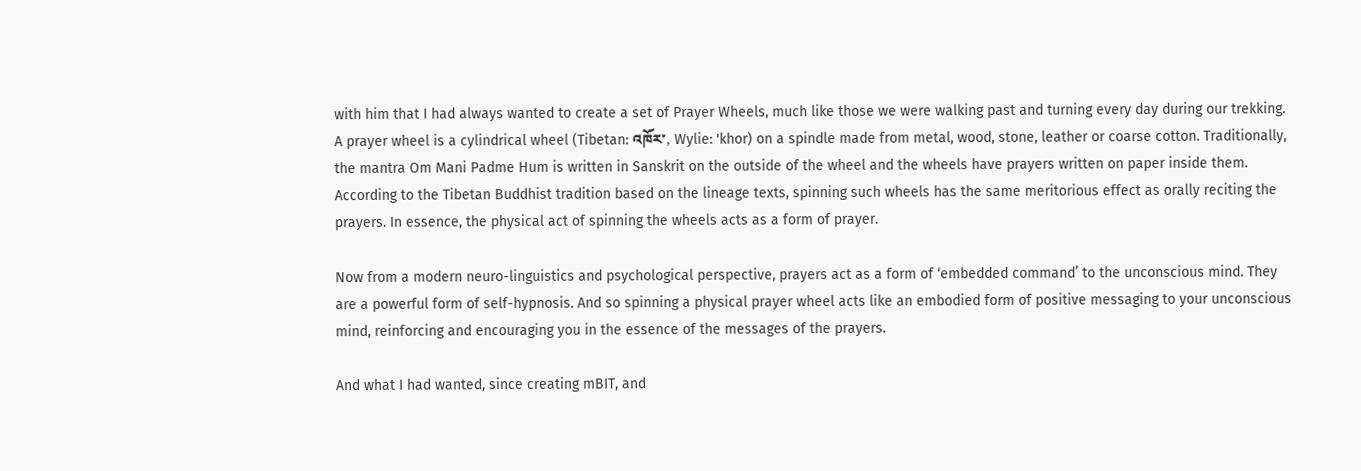with him that I had always wanted to create a set of Prayer Wheels, much like those we were walking past and turning every day during our trekking. A prayer wheel is a cylindrical wheel (Tibetan: འཁོར་, Wylie: 'khor) on a spindle made from metal, wood, stone, leather or coarse cotton. Traditionally, the mantra Om Mani Padme Hum is written in Sanskrit on the outside of the wheel and the wheels have prayers written on paper inside them. According to the Tibetan Buddhist tradition based on the lineage texts, spinning such wheels has the same meritorious effect as orally reciting the prayers. In essence, the physical act of spinning the wheels acts as a form of prayer.

Now from a modern neuro-linguistics and psychological perspective, prayers act as a form of ‘embedded command’ to the unconscious mind. They are a powerful form of self-hypnosis. And so spinning a physical prayer wheel acts like an embodied form of positive messaging to your unconscious mind, reinforcing and encouraging you in the essence of the messages of the prayers.

And what I had wanted, since creating mBIT, and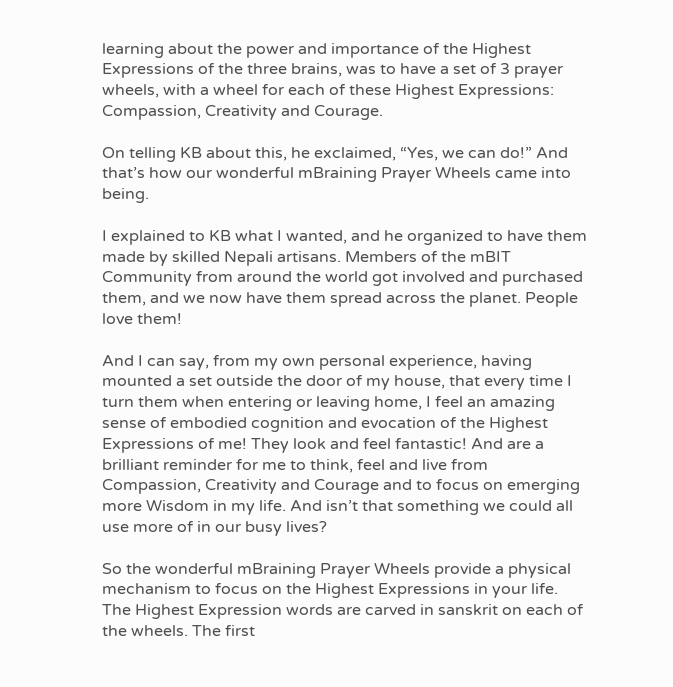learning about the power and importance of the Highest Expressions of the three brains, was to have a set of 3 prayer wheels, with a wheel for each of these Highest Expressions: Compassion, Creativity and Courage.

On telling KB about this, he exclaimed, “Yes, we can do!” And that’s how our wonderful mBraining Prayer Wheels came into being.

I explained to KB what I wanted, and he organized to have them made by skilled Nepali artisans. Members of the mBIT Community from around the world got involved and purchased them, and we now have them spread across the planet. People love them!

And I can say, from my own personal experience, having mounted a set outside the door of my house, that every time I turn them when entering or leaving home, I feel an amazing sense of embodied cognition and evocation of the Highest Expressions of me! They look and feel fantastic! And are a brilliant reminder for me to think, feel and live from Compassion, Creativity and Courage and to focus on emerging more Wisdom in my life. And isn’t that something we could all use more of in our busy lives?

So the wonderful mBraining Prayer Wheels provide a physical mechanism to focus on the Highest Expressions in your life. The Highest Expression words are carved in sanskrit on each of the wheels. The first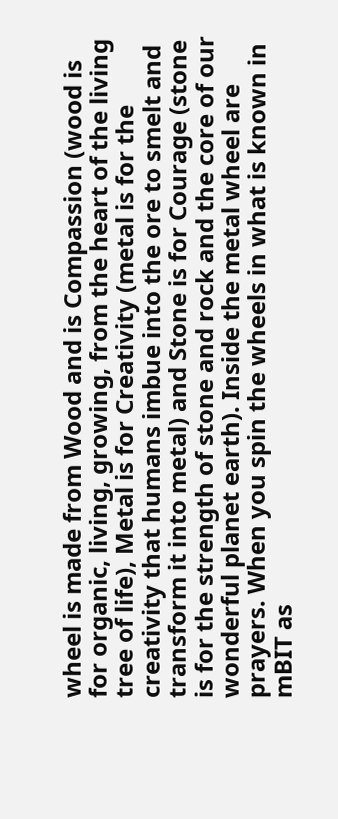wheel is made from Wood and is Compassion (wood is for organic, living, growing, from the heart of the living tree of life), Metal is for Creativity (metal is for the creativity that humans imbue into the ore to smelt and transform it into metal) and Stone is for Courage (stone is for the strength of stone and rock and the core of our wonderful planet earth). Inside the metal wheel are prayers. When you spin the wheels in what is known in mBIT as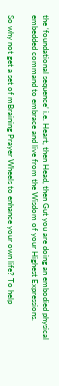the ‘foundational sequence’ i.e. Heart, then Head, then Gut you are doing an embodied physical embedded command to embrace and live from the Wisdom of your Highest Expressions.

So why not get a set of mBraining Prayer Wheels to enhance your own life? To help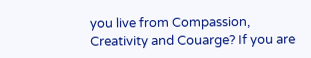you live from Compassion, Creativity and Couarge? If you are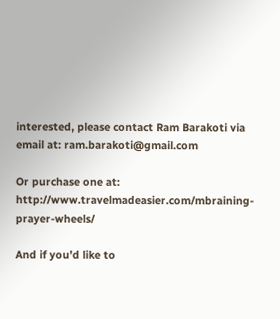interested, please contact Ram Barakoti via email at: ram.barakoti@gmail.com

Or purchase one at: http://www.travelmadeasier.com/mbraining-prayer-wheels/

And if you’d like to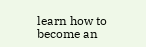learn how to become an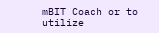mBIT Coach or to utilize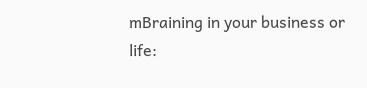mBraining in your business or life: